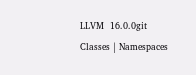LLVM  16.0.0git
Classes | Namespaces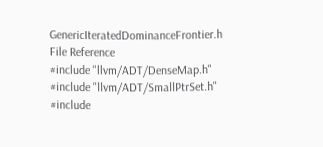GenericIteratedDominanceFrontier.h File Reference
#include "llvm/ADT/DenseMap.h"
#include "llvm/ADT/SmallPtrSet.h"
#include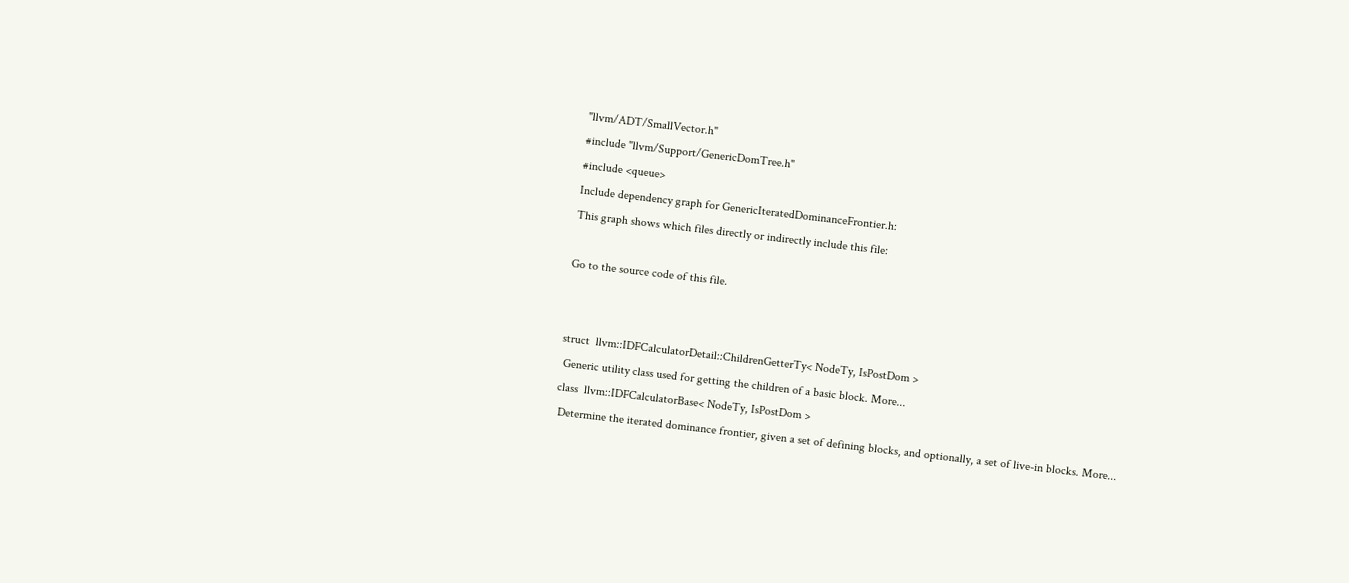"llvm/ADT/SmallVector.h"
#include "llvm/Support/GenericDomTree.h"
#include <queue>
Include dependency graph for GenericIteratedDominanceFrontier.h:
This graph shows which files directly or indirectly include this file:

Go to the source code of this file.


struct  llvm::IDFCalculatorDetail::ChildrenGetterTy< NodeTy, IsPostDom >
 Generic utility class used for getting the children of a basic block. More...
class  llvm::IDFCalculatorBase< NodeTy, IsPostDom >
 Determine the iterated dominance frontier, given a set of defining blocks, and optionally, a set of live-in blocks. More...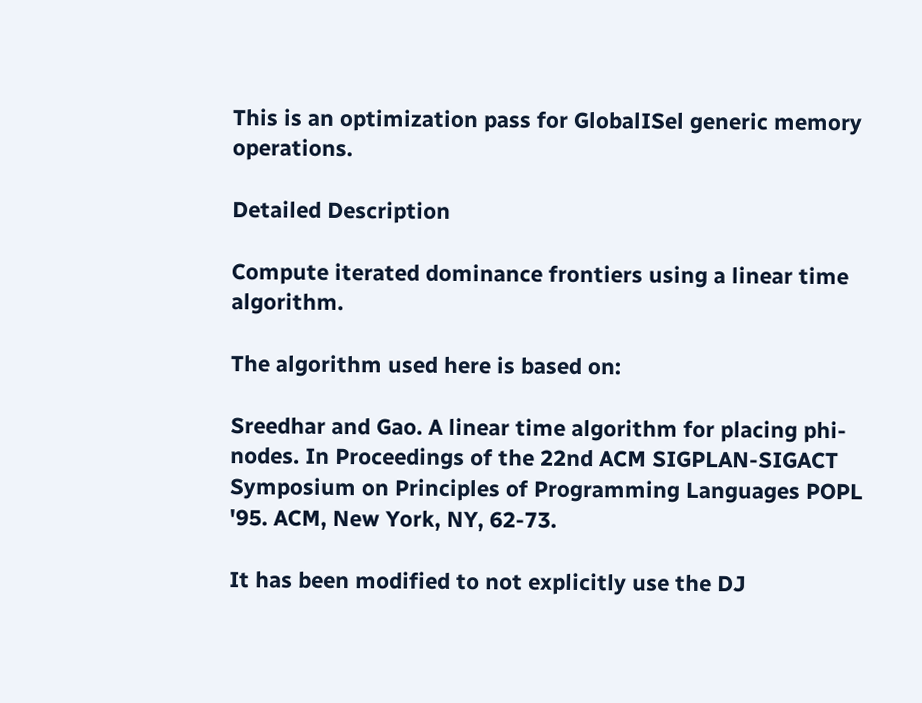This is an optimization pass for GlobalISel generic memory operations.

Detailed Description

Compute iterated dominance frontiers using a linear time algorithm.

The algorithm used here is based on:

Sreedhar and Gao. A linear time algorithm for placing phi-nodes. In Proceedings of the 22nd ACM SIGPLAN-SIGACT Symposium on Principles of Programming Languages POPL '95. ACM, New York, NY, 62-73.

It has been modified to not explicitly use the DJ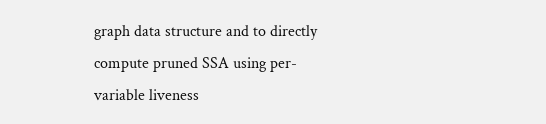graph data structure and to directly compute pruned SSA using per-variable liveness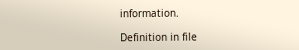information.

Definition in file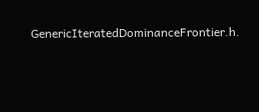GenericIteratedDominanceFrontier.h.